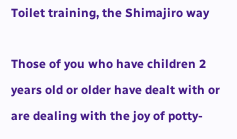Toilet training, the Shimajiro way

Those of you who have children 2 years old or older have dealt with or are dealing with the joy of potty-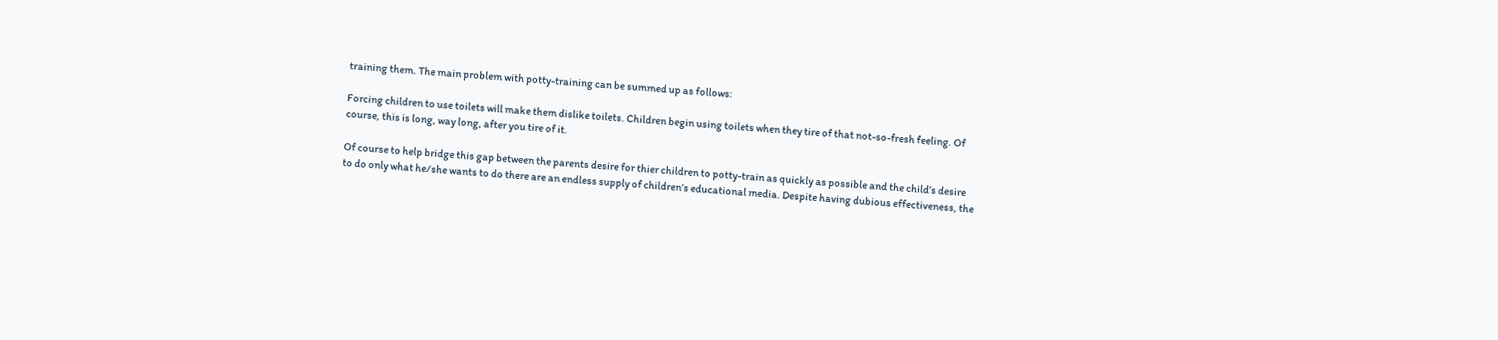training them. The main problem with potty-training can be summed up as follows:

Forcing children to use toilets will make them dislike toilets. Children begin using toilets when they tire of that not-so-fresh feeling. Of course, this is long, way long, after you tire of it.

Of course to help bridge this gap between the parents desire for thier children to potty-train as quickly as possible and the child’s desire to do only what he/she wants to do there are an endless supply of children’s educational media. Despite having dubious effectiveness, the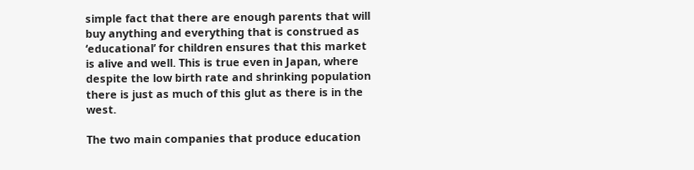simple fact that there are enough parents that will buy anything and everything that is construed as ‘educational’ for children ensures that this market is alive and well. This is true even in Japan, where despite the low birth rate and shrinking population there is just as much of this glut as there is in the west.

The two main companies that produce education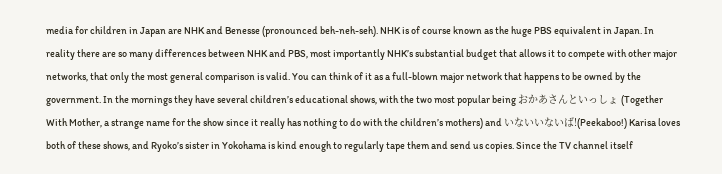media for children in Japan are NHK and Benesse (pronounced beh-neh-seh). NHK is of course known as the huge PBS equivalent in Japan. In reality there are so many differences between NHK and PBS, most importantly NHK’s substantial budget that allows it to compete with other major networks, that only the most general comparison is valid. You can think of it as a full-blown major network that happens to be owned by the government. In the mornings they have several children’s educational shows, with the two most popular being おかあさんといっしょ (Together With Mother, a strange name for the show since it really has nothing to do with the children’s mothers) and いないいないば!(Peekaboo!) Karisa loves both of these shows, and Ryoko’s sister in Yokohama is kind enough to regularly tape them and send us copies. Since the TV channel itself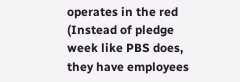operates in the red (Instead of pledge week like PBS does, they have employees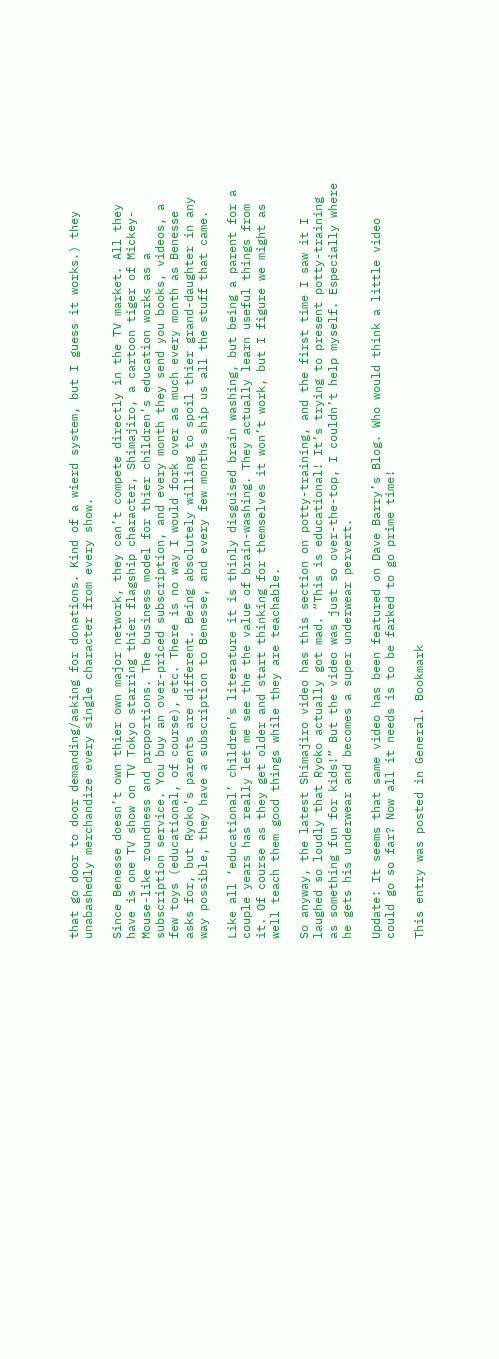that go door to door demanding/asking for donations. Kind of a wierd system, but I guess it works.) they unabashedly merchandize every single character from every show.

Since Benesse doesn’t own thier own major network, they can’t compete directly in the TV market. All they have is one TV show on TV Tokyo starring thier flagship character, Shimajiro, a cartoon tiger of Mickey-Mouse-like roundness and proportions. The business model for thier children’s education works as a subscription service. You buy an over-priced subscription, and every month they send you books, videos, a few toys (educational, of course), etc. There is no way I would fork over as much every month as Benesse asks for, but Ryoko’s parents are different. Being absolutely willing to spoil thier grand-daughter in any way possible, they have a subscription to Benesse, and every few months ship us all the stuff that came.

Like all ‘educational’ children’s literature it is thinly disguised brain washing, but being a parent for a couple years has really let me see the the value of brain-washing. They actually learn useful things from it. Of course as they get older and start thinking for themselves it won’t work, but I figure we might as well teach them good things while they are teachable.

So anyway, the latest Shimajiro video has this section on potty-training, and the first time I saw it I laughed so loudly that Ryoko actually got mad. “This is educational! It’s trying to present potty-training as something fun for kids!” But the video was just so over-the-top, I couldn’t help myself. Especially where he gets his underwear and becomes a super underwear pervert.

Update: It seems that same video has been featured on Dave Barry’s Blog. Who would think a little video could go so far? Now all it needs is to be farked to go prime time!

This entry was posted in General. Bookmark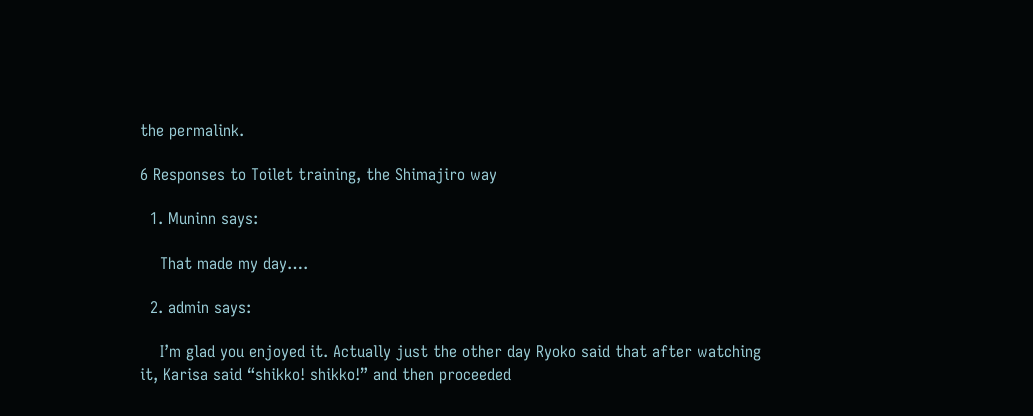the permalink.

6 Responses to Toilet training, the Shimajiro way

  1. Muninn says:

    That made my day….

  2. admin says:

    I’m glad you enjoyed it. Actually just the other day Ryoko said that after watching it, Karisa said “shikko! shikko!” and then proceeded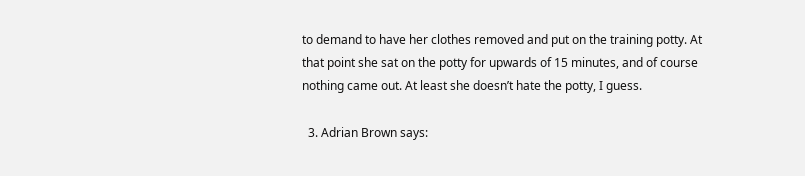to demand to have her clothes removed and put on the training potty. At that point she sat on the potty for upwards of 15 minutes, and of course nothing came out. At least she doesn’t hate the potty, I guess.

  3. Adrian Brown says: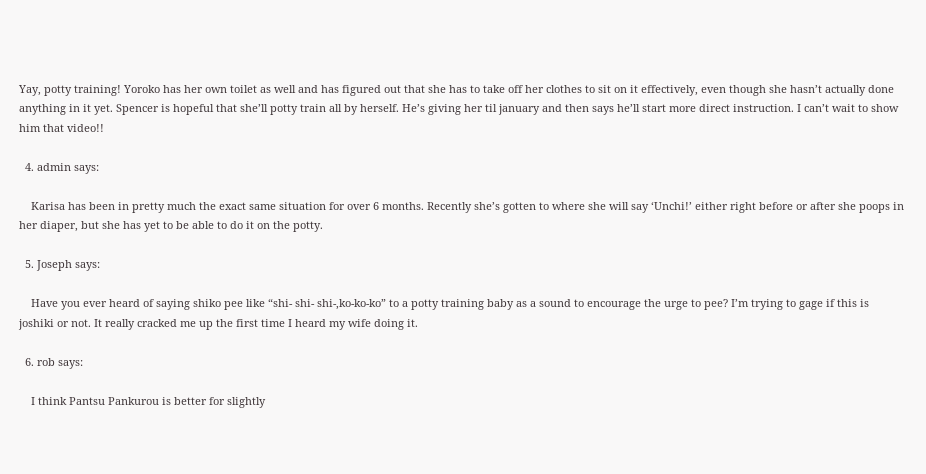Yay, potty training! Yoroko has her own toilet as well and has figured out that she has to take off her clothes to sit on it effectively, even though she hasn’t actually done anything in it yet. Spencer is hopeful that she’ll potty train all by herself. He’s giving her til january and then says he’ll start more direct instruction. I can’t wait to show him that video!!

  4. admin says:

    Karisa has been in pretty much the exact same situation for over 6 months. Recently she’s gotten to where she will say ‘Unchi!’ either right before or after she poops in her diaper, but she has yet to be able to do it on the potty.

  5. Joseph says:

    Have you ever heard of saying shiko pee like “shi- shi- shi-,ko-ko-ko” to a potty training baby as a sound to encourage the urge to pee? I’m trying to gage if this is joshiki or not. It really cracked me up the first time I heard my wife doing it.

  6. rob says:

    I think Pantsu Pankurou is better for slightly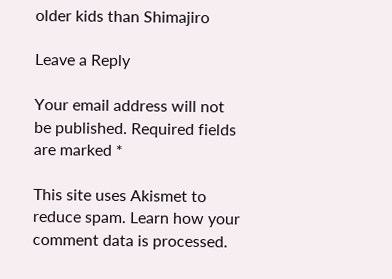older kids than Shimajiro

Leave a Reply

Your email address will not be published. Required fields are marked *

This site uses Akismet to reduce spam. Learn how your comment data is processed.